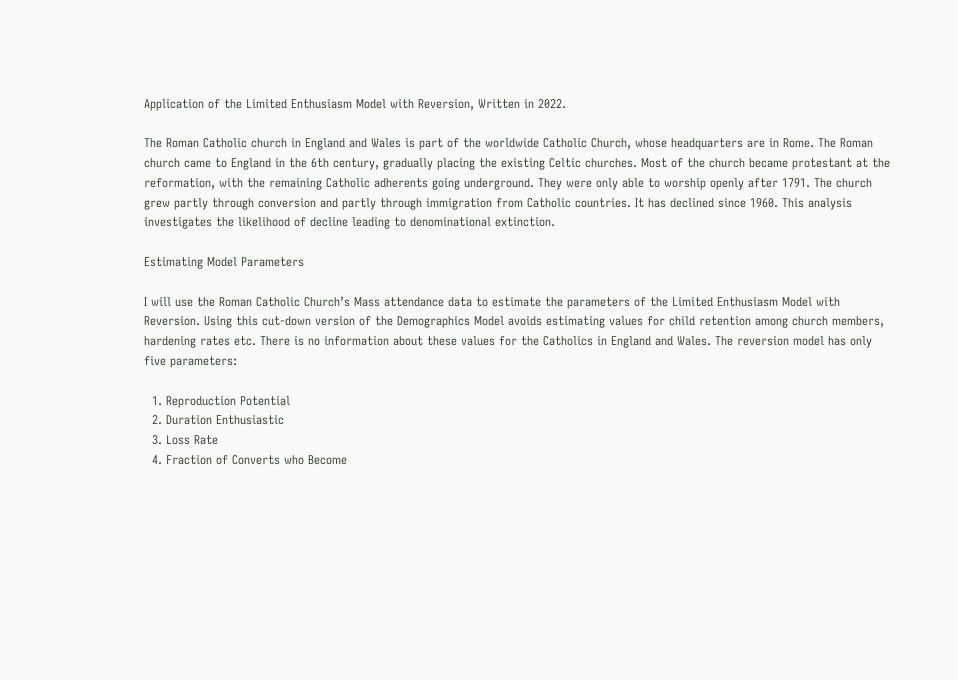Application of the Limited Enthusiasm Model with Reversion, Written in 2022.

The Roman Catholic church in England and Wales is part of the worldwide Catholic Church, whose headquarters are in Rome. The Roman church came to England in the 6th century, gradually placing the existing Celtic churches. Most of the church became protestant at the reformation, with the remaining Catholic adherents going underground. They were only able to worship openly after 1791. The church grew partly through conversion and partly through immigration from Catholic countries. It has declined since 1960. This analysis investigates the likelihood of decline leading to denominational extinction.

Estimating Model Parameters

I will use the Roman Catholic Church’s Mass attendance data to estimate the parameters of the Limited Enthusiasm Model with Reversion. Using this cut-down version of the Demographics Model avoids estimating values for child retention among church members, hardening rates etc. There is no information about these values for the Catholics in England and Wales. The reversion model has only five parameters:

  1. Reproduction Potential
  2. Duration Enthusiastic
  3. Loss Rate
  4. Fraction of Converts who Become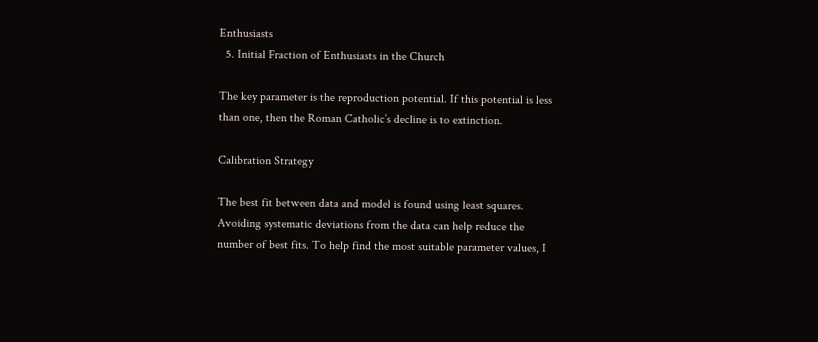Enthusiasts
  5. Initial Fraction of Enthusiasts in the Church

The key parameter is the reproduction potential. If this potential is less than one, then the Roman Catholic’s decline is to extinction.

Calibration Strategy

The best fit between data and model is found using least squares. Avoiding systematic deviations from the data can help reduce the number of best fits. To help find the most suitable parameter values, I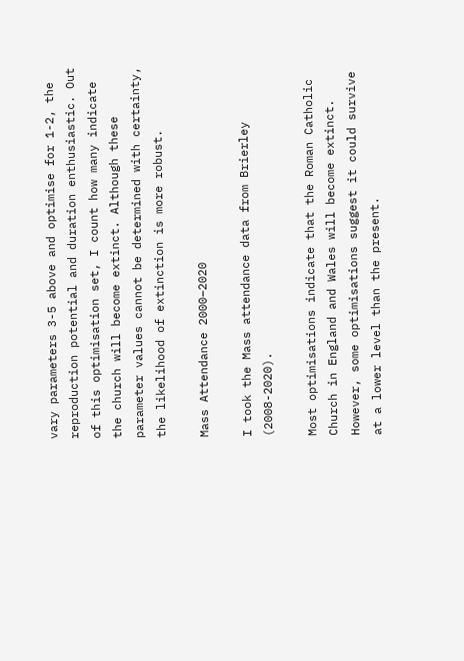vary parameters 3-5 above and optimise for 1-2, the reproduction potential and duration enthusiastic. Out of this optimisation set, I count how many indicate the church will become extinct. Although these parameter values cannot be determined with certainty, the likelihood of extinction is more robust.

Mass Attendance 2000–2020

I took the Mass attendance data from Brierley (2008-2020).

Most optimisations indicate that the Roman Catholic Church in England and Wales will become extinct. However, some optimisations suggest it could survive at a lower level than the present.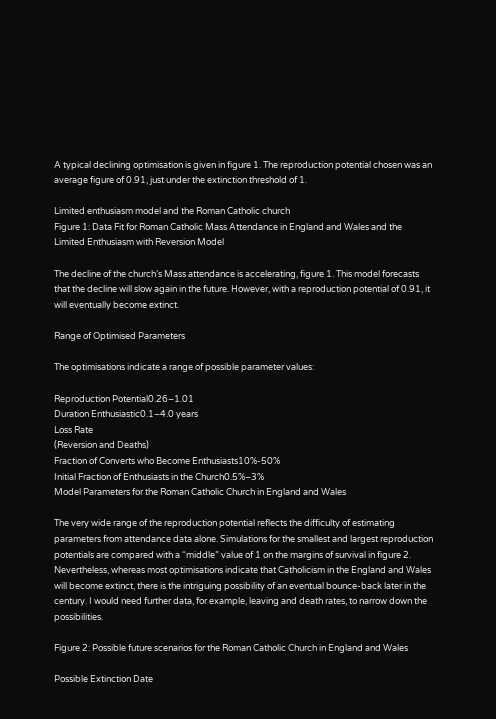A typical declining optimisation is given in figure 1. The reproduction potential chosen was an average figure of 0.91, just under the extinction threshold of 1.

Limited enthusiasm model and the Roman Catholic church
Figure 1: Data Fit for Roman Catholic Mass Attendance in England and Wales and the Limited Enthusiasm with Reversion Model

The decline of the church’s Mass attendance is accelerating, figure 1. This model forecasts that the decline will slow again in the future. However, with a reproduction potential of 0.91, it will eventually become extinct.

Range of Optimised Parameters

The optimisations indicate a range of possible parameter values:

Reproduction Potential0.26–1.01
Duration Enthusiastic0.1–4.0 years
Loss Rate
(Reversion and Deaths)
Fraction of Converts who Become Enthusiasts10%-50%
Initial Fraction of Enthusiasts in the Church0.5%–3%
Model Parameters for the Roman Catholic Church in England and Wales

The very wide range of the reproduction potential reflects the difficulty of estimating parameters from attendance data alone. Simulations for the smallest and largest reproduction potentials are compared with a “middle” value of 1 on the margins of survival in figure 2. Nevertheless, whereas most optimisations indicate that Catholicism in the England and Wales will become extinct, there is the intriguing possibility of an eventual bounce-back later in the century. I would need further data, for example, leaving and death rates, to narrow down the possibilities.

Figure 2: Possible future scenarios for the Roman Catholic Church in England and Wales

Possible Extinction Date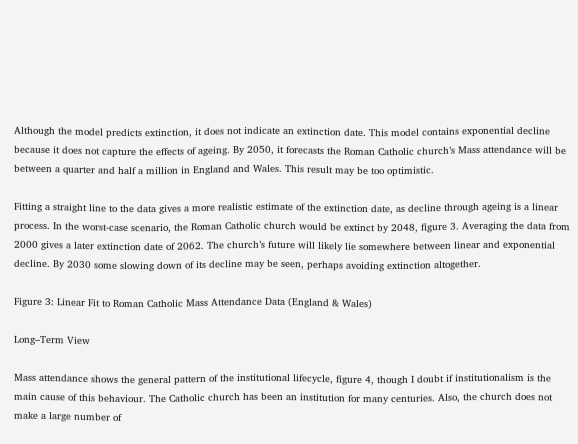Although the model predicts extinction, it does not indicate an extinction date. This model contains exponential decline because it does not capture the effects of ageing. By 2050, it forecasts the Roman Catholic church’s Mass attendance will be between a quarter and half a million in England and Wales. This result may be too optimistic.

Fitting a straight line to the data gives a more realistic estimate of the extinction date, as decline through ageing is a linear process. In the worst-case scenario, the Roman Catholic church would be extinct by 2048, figure 3. Averaging the data from 2000 gives a later extinction date of 2062. The church’s future will likely lie somewhere between linear and exponential decline. By 2030 some slowing down of its decline may be seen, perhaps avoiding extinction altogether.

Figure 3: Linear Fit to Roman Catholic Mass Attendance Data (England & Wales)

Long–Term View

Mass attendance shows the general pattern of the institutional lifecycle, figure 4, though I doubt if institutionalism is the main cause of this behaviour. The Catholic church has been an institution for many centuries. Also, the church does not make a large number of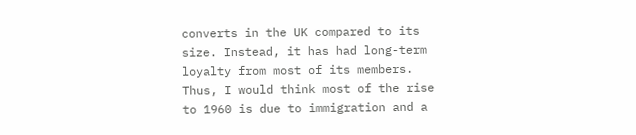converts in the UK compared to its size. Instead, it has had long-term loyalty from most of its members. Thus, I would think most of the rise to 1960 is due to immigration and a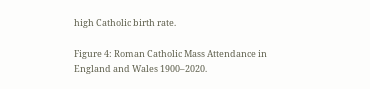high Catholic birth rate.

Figure 4: Roman Catholic Mass Attendance in England and Wales 1900–2020.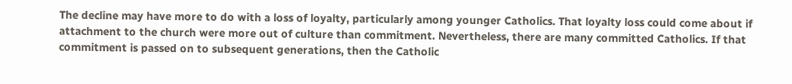The decline may have more to do with a loss of loyalty, particularly among younger Catholics. That loyalty loss could come about if attachment to the church were more out of culture than commitment. Nevertheless, there are many committed Catholics. If that commitment is passed on to subsequent generations, then the Catholic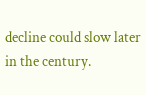decline could slow later in the century.